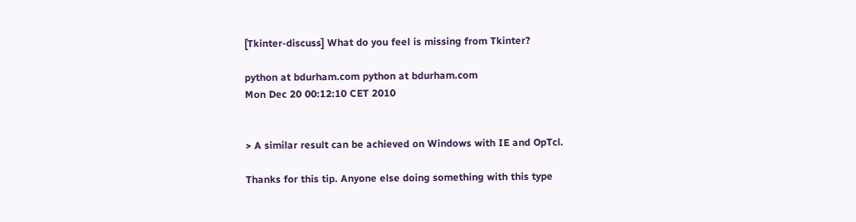[Tkinter-discuss] What do you feel is missing from Tkinter?

python at bdurham.com python at bdurham.com
Mon Dec 20 00:12:10 CET 2010


> A similar result can be achieved on Windows with IE and OpTcl.

Thanks for this tip. Anyone else doing something with this type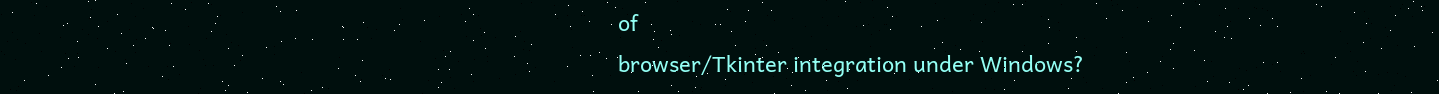of
browser/Tkinter integration under Windows?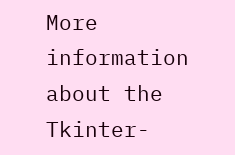More information about the Tkinter-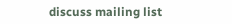discuss mailing list